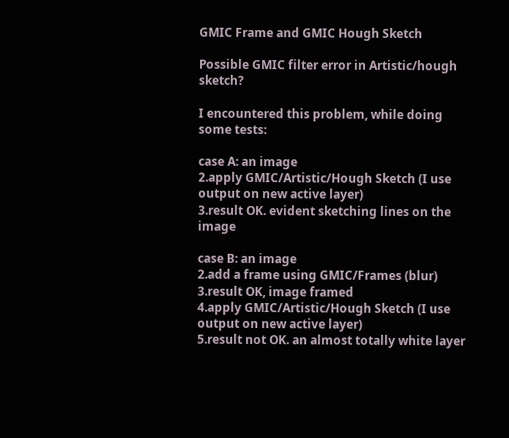GMIC Frame and GMIC Hough Sketch

Possible GMIC filter error in Artistic/hough sketch?

I encountered this problem, while doing some tests:

case A: an image
2.apply GMIC/Artistic/Hough Sketch (I use output on new active layer)
3.result OK. evident sketching lines on the image

case B: an image
2.add a frame using GMIC/Frames (blur)
3.result OK, image framed
4.apply GMIC/Artistic/Hough Sketch (I use output on new active layer)
5.result not OK. an almost totally white layer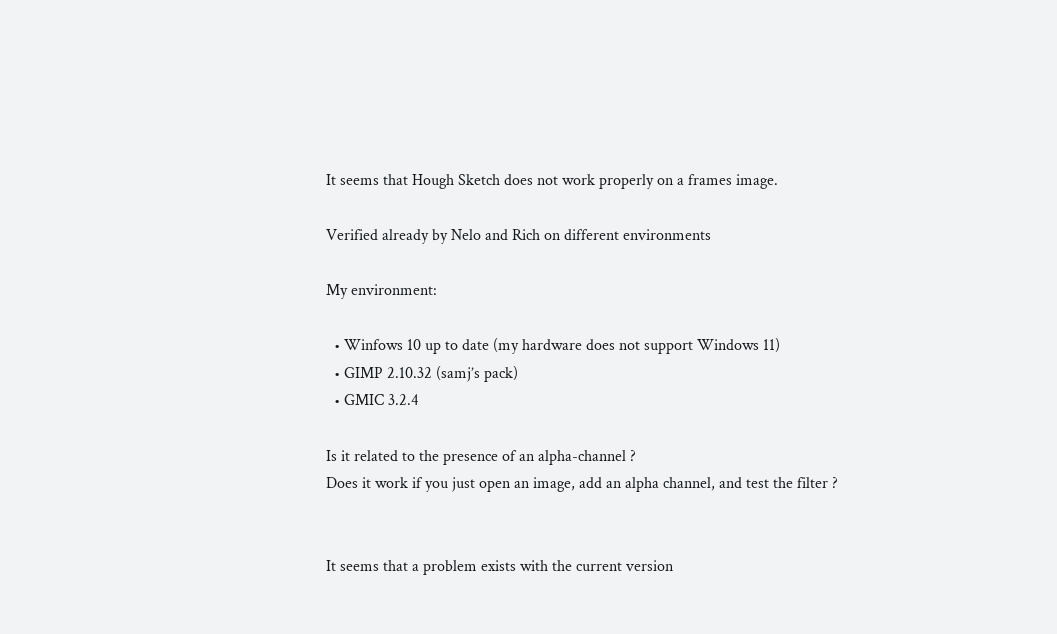It seems that Hough Sketch does not work properly on a frames image.

Verified already by Nelo and Rich on different environments

My environment:

  • Winfows 10 up to date (my hardware does not support Windows 11)
  • GIMP 2.10.32 (samj’s pack)
  • GMIC 3.2.4

Is it related to the presence of an alpha-channel ?
Does it work if you just open an image, add an alpha channel, and test the filter ?


It seems that a problem exists with the current version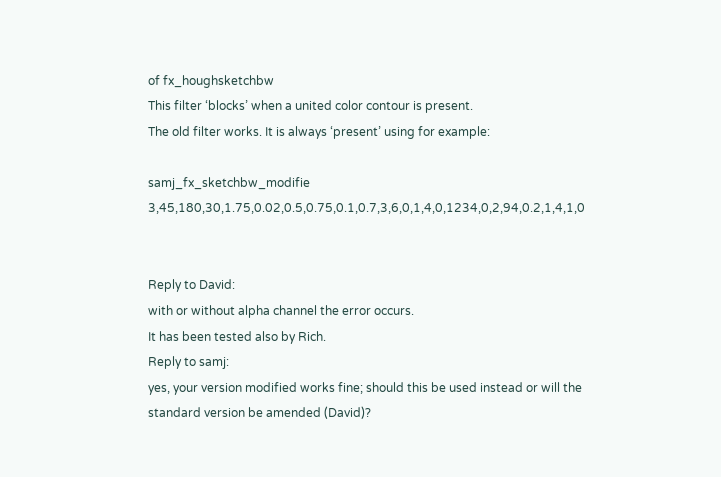of fx_houghsketchbw
This filter ‘blocks’ when a united color contour is present.
The old filter works. It is always ‘present’ using for example:

samj_fx_sketchbw_modifie 3,45,180,30,1.75,0.02,0.5,0.75,0.1,0.7,3,6,0,1,4,0,1234,0,2,94,0.2,1,4,1,0


Reply to David:
with or without alpha channel the error occurs.
It has been tested also by Rich.
Reply to samj:
yes, your version modified works fine; should this be used instead or will the standard version be amended (David)?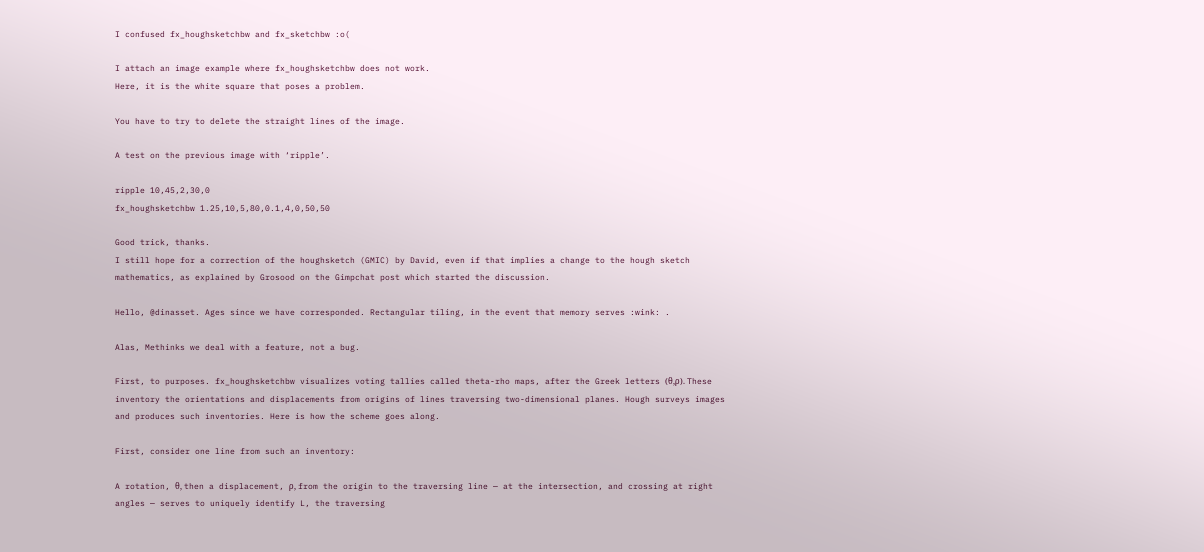I confused fx_houghsketchbw and fx_sketchbw :o(

I attach an image example where fx_houghsketchbw does not work.
Here, it is the white square that poses a problem.

You have to try to delete the straight lines of the image.

A test on the previous image with ‘ripple’.

ripple 10,45,2,30,0
fx_houghsketchbw 1.25,10,5,80,0.1,4,0,50,50

Good trick, thanks.
I still hope for a correction of the houghsketch (GMIC) by David, even if that implies a change to the hough sketch mathematics, as explained by Grosood on the Gimpchat post which started the discussion.

Hello, @dinasset. Ages since we have corresponded. Rectangular tiling, in the event that memory serves :wink: .

Alas, Methinks we deal with a feature, not a bug.

First, to purposes. fx_houghsketchbw visualizes voting tallies called theta-rho maps, after the Greek letters (θ,ρ). These inventory the orientations and displacements from origins of lines traversing two-dimensional planes. Hough surveys images and produces such inventories. Here is how the scheme goes along.

First, consider one line from such an inventory:

A rotation, θ, then a displacement, ρ, from the origin to the traversing line — at the intersection, and crossing at right angles — serves to uniquely identify L, the traversing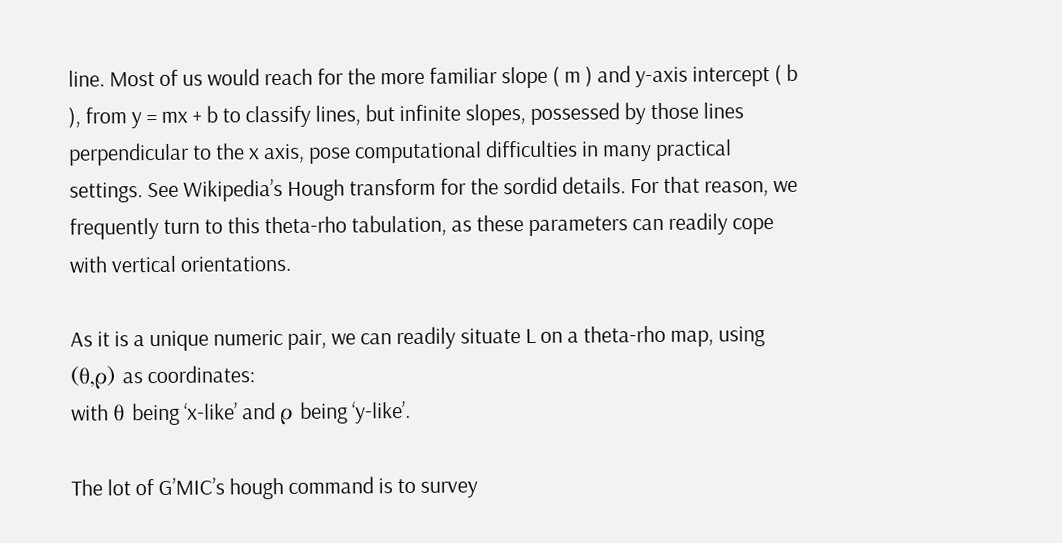line. Most of us would reach for the more familiar slope ( m ) and y-axis intercept ( b ), from y = mx + b to classify lines, but infinite slopes, possessed by those lines perpendicular to the x axis, pose computational difficulties in many practical settings. See Wikipedia’s Hough transform for the sordid details. For that reason, we frequently turn to this theta-rho tabulation, as these parameters can readily cope with vertical orientations.

As it is a unique numeric pair, we can readily situate L on a theta-rho map, using (θ,ρ) as coordinates:
with θ being ‘x-like’ and ρ being ‘y-like’.

The lot of G’MIC’s hough command is to survey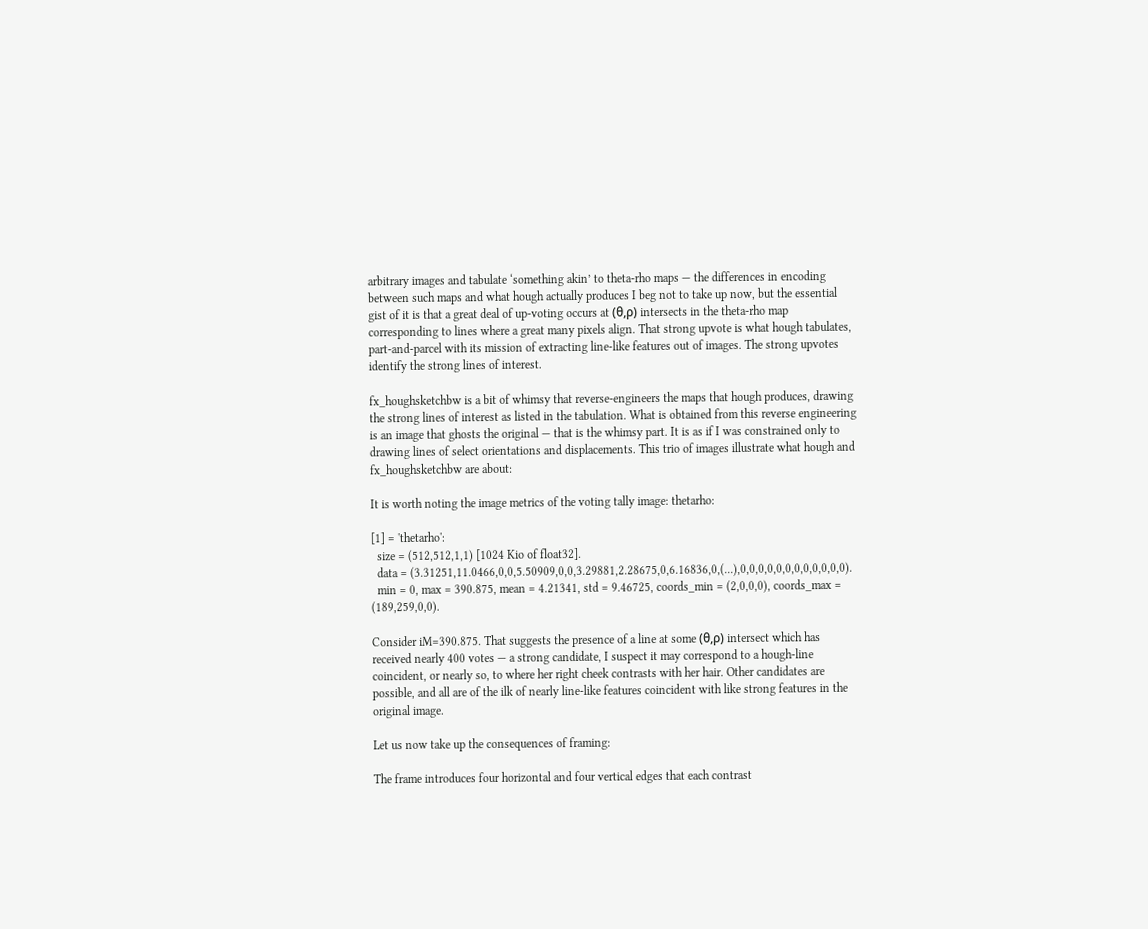arbitrary images and tabulate ‘something akin’ to theta-rho maps — the differences in encoding between such maps and what hough actually produces I beg not to take up now, but the essential gist of it is that a great deal of up-voting occurs at (θ,ρ) intersects in the theta-rho map corresponding to lines where a great many pixels align. That strong upvote is what hough tabulates, part-and-parcel with its mission of extracting line-like features out of images. The strong upvotes identify the strong lines of interest.

fx_houghsketchbw is a bit of whimsy that reverse-engineers the maps that hough produces, drawing the strong lines of interest as listed in the tabulation. What is obtained from this reverse engineering is an image that ghosts the original — that is the whimsy part. It is as if I was constrained only to drawing lines of select orientations and displacements. This trio of images illustrate what hough and fx_houghsketchbw are about:

It is worth noting the image metrics of the voting tally image: thetarho:

[1] = 'thetarho':
  size = (512,512,1,1) [1024 Kio of float32].
  data = (3.31251,11.0466,0,0,5.50909,0,0,3.29881,2.28675,0,6.16836,0,(...),0,0,0,0,0,0,0,0,0,0,0,0).
  min = 0, max = 390.875, mean = 4.21341, std = 9.46725, coords_min = (2,0,0,0), coords_max = (189,259,0,0).

Consider iM=390.875. That suggests the presence of a line at some (θ,ρ) intersect which has received nearly 400 votes — a strong candidate, I suspect it may correspond to a hough-line coincident, or nearly so, to where her right cheek contrasts with her hair. Other candidates are possible, and all are of the ilk of nearly line-like features coincident with like strong features in the original image.

Let us now take up the consequences of framing:

The frame introduces four horizontal and four vertical edges that each contrast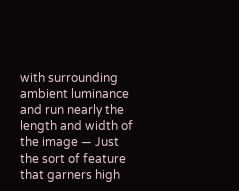with surrounding ambient luminance and run nearly the length and width of the image — Just the sort of feature that garners high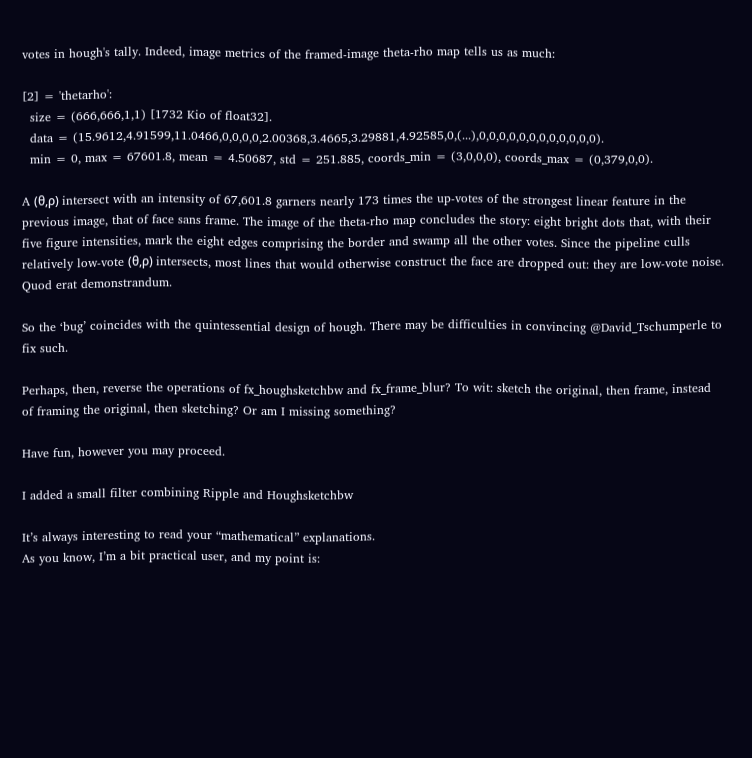votes in hough's tally. Indeed, image metrics of the framed-image theta-rho map tells us as much:

[2] = 'thetarho':
  size = (666,666,1,1) [1732 Kio of float32].
  data = (15.9612,4.91599,11.0466,0,0,0,0,2.00368,3.4665,3.29881,4.92585,0,(...),0,0,0,0,0,0,0,0,0,0,0,0).
  min = 0, max = 67601.8, mean = 4.50687, std = 251.885, coords_min = (3,0,0,0), coords_max = (0,379,0,0).

A (θ,ρ) intersect with an intensity of 67,601.8 garners nearly 173 times the up-votes of the strongest linear feature in the previous image, that of face sans frame. The image of the theta-rho map concludes the story: eight bright dots that, with their five figure intensities, mark the eight edges comprising the border and swamp all the other votes. Since the pipeline culls relatively low-vote (θ,ρ) intersects, most lines that would otherwise construct the face are dropped out: they are low-vote noise. Quod erat demonstrandum.

So the ‘bug’ coincides with the quintessential design of hough. There may be difficulties in convincing @David_Tschumperle to fix such.

Perhaps, then, reverse the operations of fx_houghsketchbw and fx_frame_blur? To wit: sketch the original, then frame, instead of framing the original, then sketching? Or am I missing something?

Have fun, however you may proceed.

I added a small filter combining Ripple and Houghsketchbw

It’s always interesting to read your “mathematical” explanations.
As you know, I’m a bit practical user, and my point is: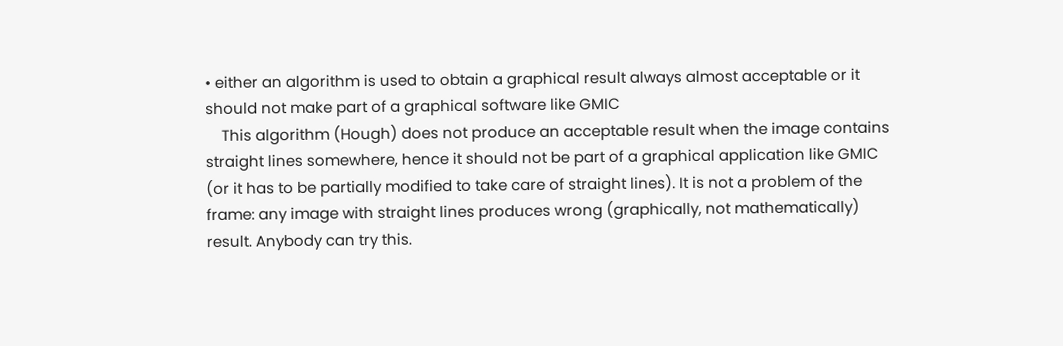• either an algorithm is used to obtain a graphical result always almost acceptable or it should not make part of a graphical software like GMIC
    This algorithm (Hough) does not produce an acceptable result when the image contains straight lines somewhere, hence it should not be part of a graphical application like GMIC (or it has to be partially modified to take care of straight lines). It is not a problem of the frame: any image with straight lines produces wrong (graphically, not mathematically) result. Anybody can try this.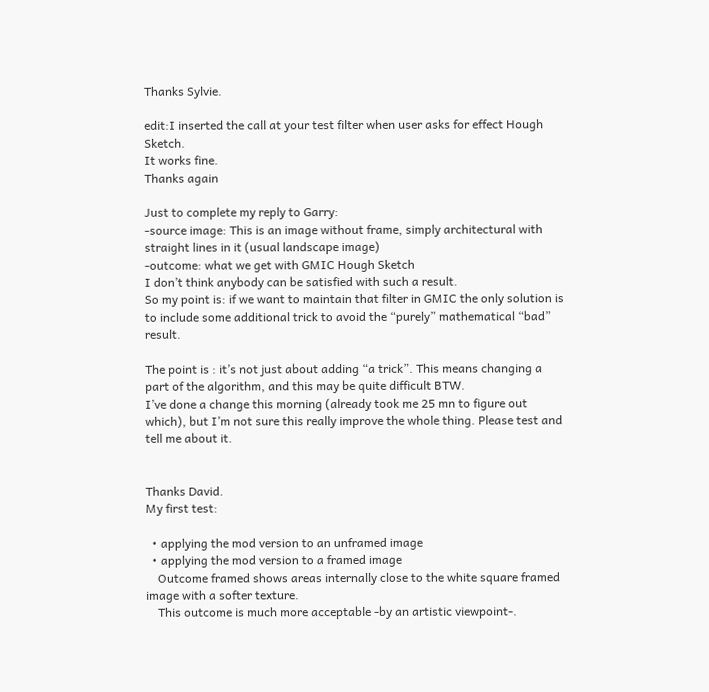Thanks Sylvie.

edit:I inserted the call at your test filter when user asks for effect Hough Sketch.
It works fine.
Thanks again

Just to complete my reply to Garry:
-source image: This is an image without frame, simply architectural with straight lines in it (usual landscape image)
-outcome: what we get with GMIC Hough Sketch
I don’t think anybody can be satisfied with such a result.
So my point is: if we want to maintain that filter in GMIC the only solution is to include some additional trick to avoid the “purely” mathematical “bad” result.

The point is : it’s not just about adding “a trick”. This means changing a part of the algorithm, and this may be quite difficult BTW.
I’ve done a change this morning (already took me 25 mn to figure out which), but I’m not sure this really improve the whole thing. Please test and tell me about it.


Thanks David.
My first test:

  • applying the mod version to an unframed image
  • applying the mod version to a framed image
    Outcome framed shows areas internally close to the white square framed image with a softer texture.
    This outcome is much more acceptable -by an artistic viewpoint-.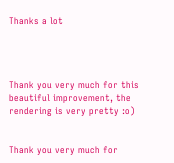Thanks a lot




Thank you very much for this beautiful improvement, the rendering is very pretty :o)


Thank you very much for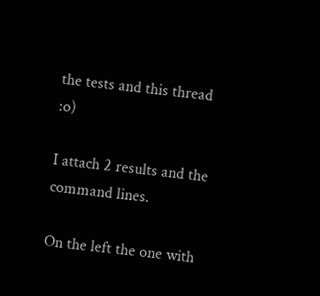the tests and this thread :o)

I attach 2 results and the command lines.

On the left the one with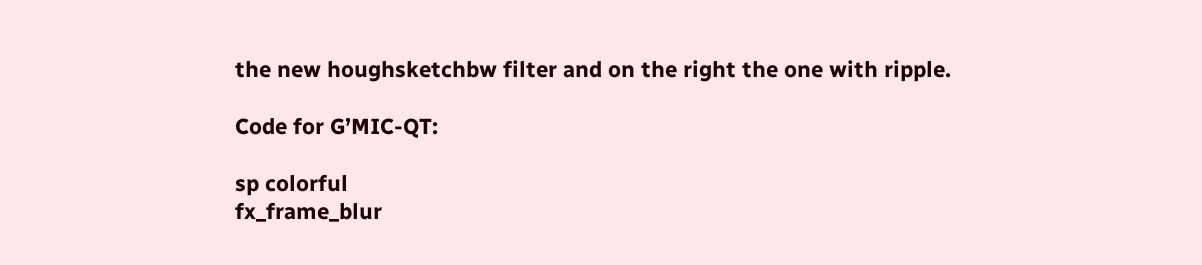the new houghsketchbw filter and on the right the one with ripple.

Code for G’MIC-QT:

sp colorful
fx_frame_blur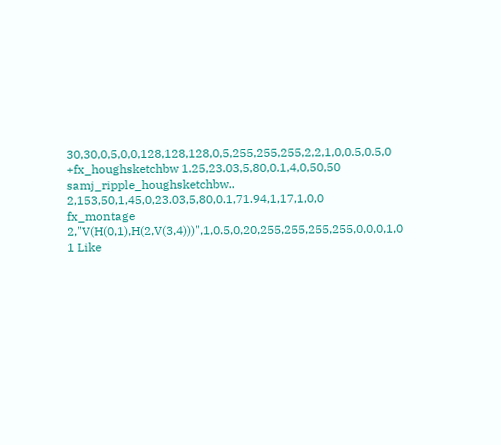30,30,0,5,0,0,128,128,128,0,5,255,255,255,2,2,1,0,0.5,0.5,0
+fx_houghsketchbw 1.25,23.03,5,80,0.1,4,0,50,50
samj_ripple_houghsketchbw.. 2,153,50,1,45,0,23.03,5,80,0.1,71.94,1,17,1,0,0
fx_montage 2,"V(H(0,1),H(2,V(3,4)))",1,0.5,0,20,255,255,255,255,0,0,0,1,0
1 Like